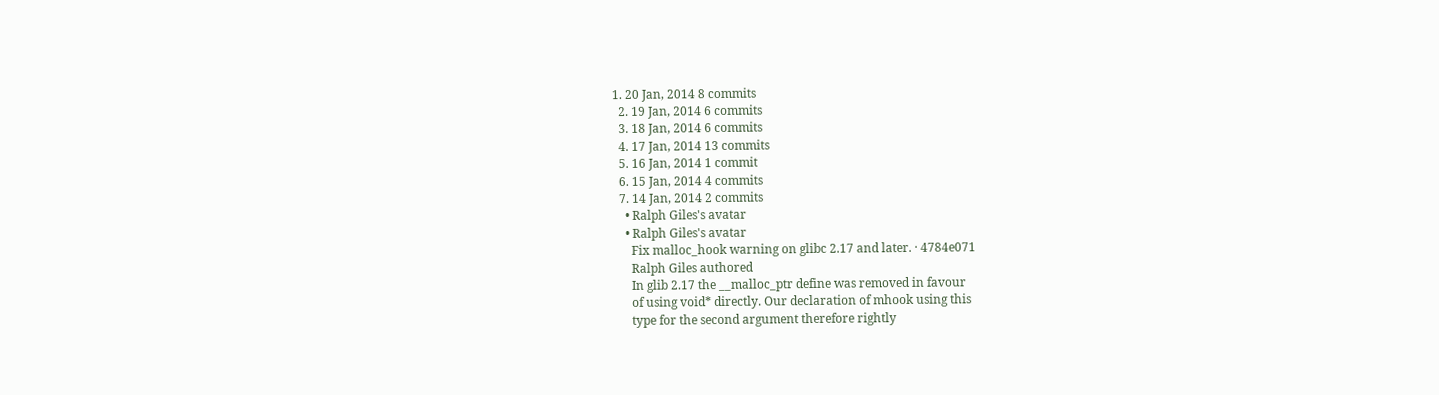1. 20 Jan, 2014 8 commits
  2. 19 Jan, 2014 6 commits
  3. 18 Jan, 2014 6 commits
  4. 17 Jan, 2014 13 commits
  5. 16 Jan, 2014 1 commit
  6. 15 Jan, 2014 4 commits
  7. 14 Jan, 2014 2 commits
    • Ralph Giles's avatar
    • Ralph Giles's avatar
      Fix malloc_hook warning on glibc 2.17 and later. · 4784e071
      Ralph Giles authored
      In glib 2.17 the __malloc_ptr define was removed in favour
      of using void* directly. Our declaration of mhook using this
      type for the second argument therefore rightly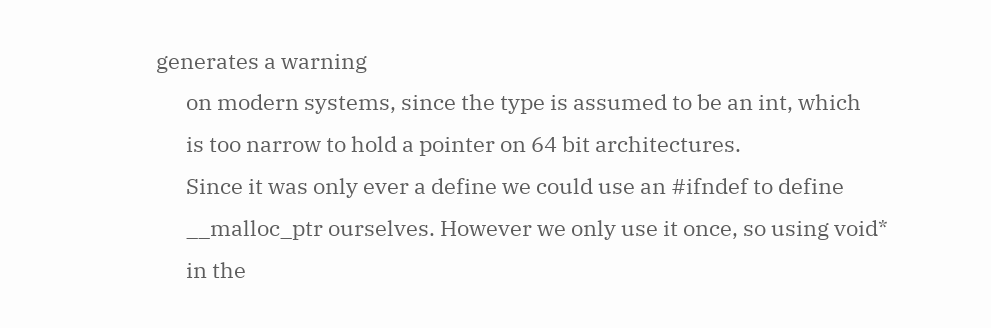generates a warning
      on modern systems, since the type is assumed to be an int, which
      is too narrow to hold a pointer on 64 bit architectures.
      Since it was only ever a define we could use an #ifndef to define
      __malloc_ptr ourselves. However we only use it once, so using void*
      in the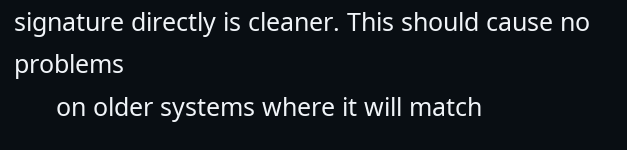signature directly is cleaner. This should cause no problems
      on older systems where it will match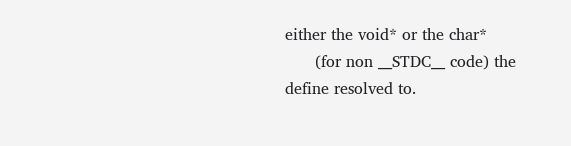either the void* or the char*
      (for non __STDC__ code) the define resolved to.